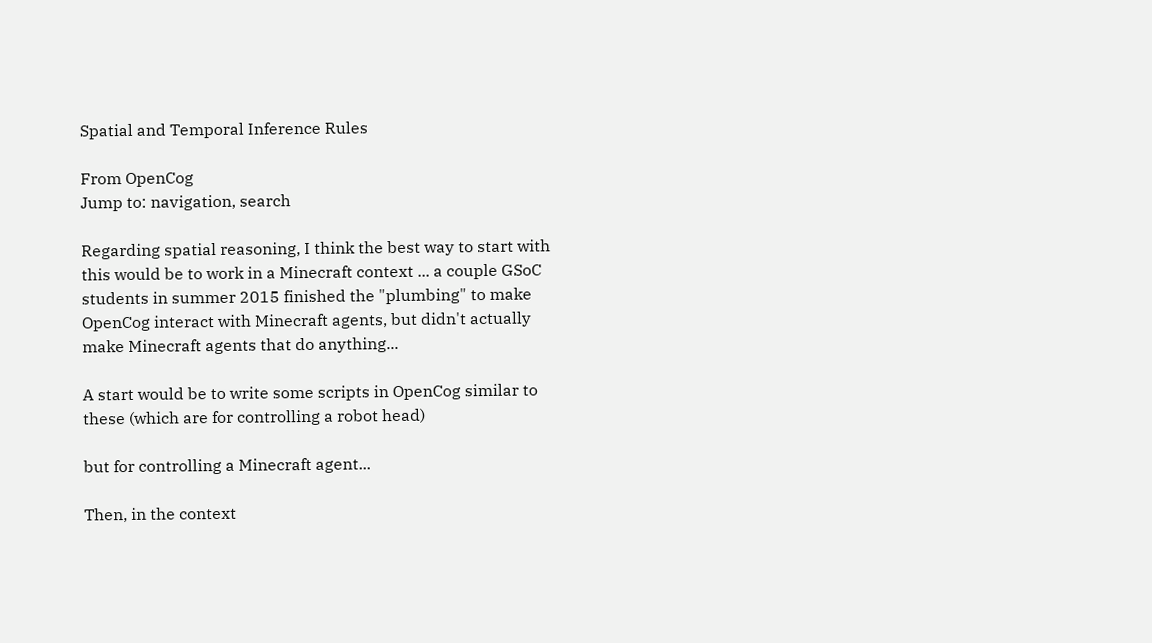Spatial and Temporal Inference Rules

From OpenCog
Jump to: navigation, search

Regarding spatial reasoning, I think the best way to start with this would be to work in a Minecraft context ... a couple GSoC students in summer 2015 finished the "plumbing" to make OpenCog interact with Minecraft agents, but didn't actually make Minecraft agents that do anything...

A start would be to write some scripts in OpenCog similar to these (which are for controlling a robot head)

but for controlling a Minecraft agent...

Then, in the context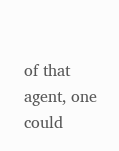of that agent, one could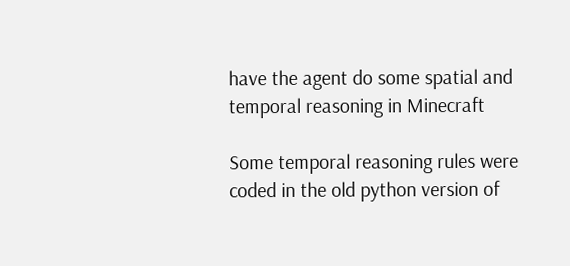have the agent do some spatial and temporal reasoning in Minecraft

Some temporal reasoning rules were coded in the old python version of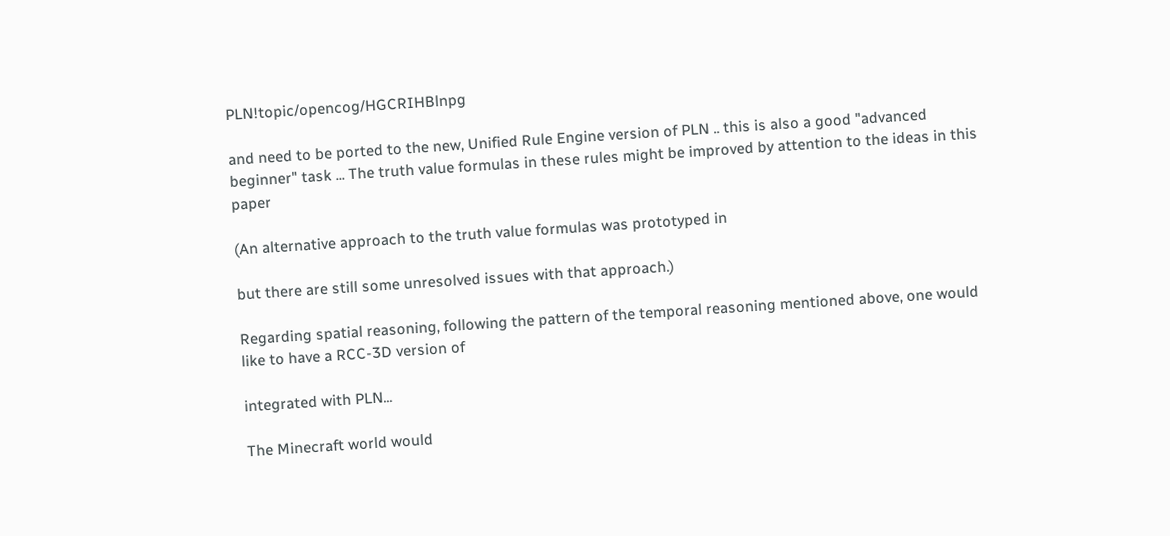PLN!topic/opencog/HGCRIHBlnpg

and need to be ported to the new, Unified Rule Engine version of PLN .. this is also a good "advanced beginner" task ... The truth value formulas in these rules might be improved by attention to the ideas in this paper

(An alternative approach to the truth value formulas was prototyped in

but there are still some unresolved issues with that approach.)

Regarding spatial reasoning, following the pattern of the temporal reasoning mentioned above, one would like to have a RCC-3D version of

integrated with PLN...

The Minecraft world would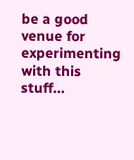be a good venue for experimenting with this stuff...